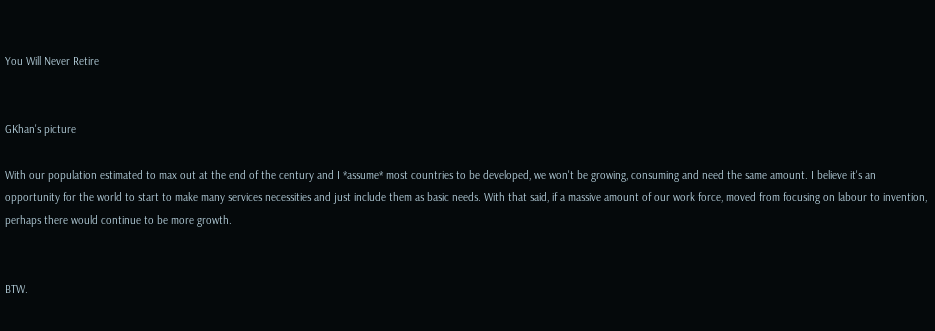You Will Never Retire


GKhan's picture

With our population estimated to max out at the end of the century and I *assume* most countries to be developed, we won't be growing, consuming and need the same amount. I believe it's an opportunity for the world to start to make many services necessities and just include them as basic needs. With that said, if a massive amount of our work force, moved from focusing on labour to invention, perhaps there would continue to be more growth.


BTW.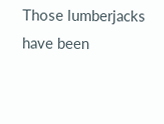Those lumberjacks have been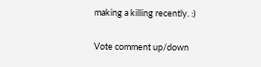making a killing recently. :)

Vote comment up/down